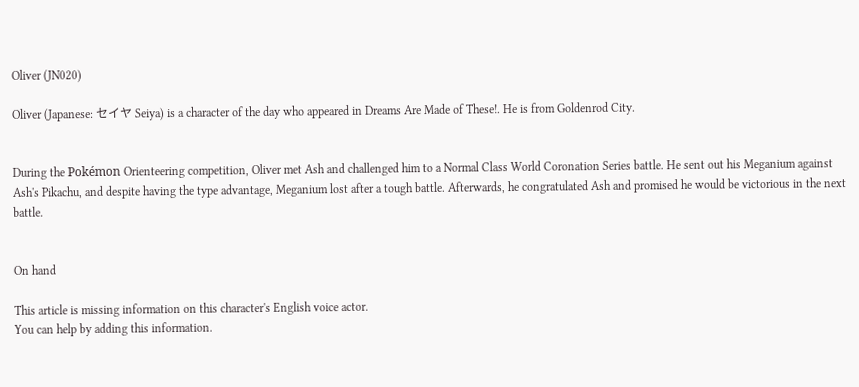Oliver (JN020)

Oliver (Japanese: セイヤ Seiya) is a character of the day who appeared in Dreams Are Made of These!. He is from Goldenrod City.


During the Pokémon Orienteering competition, Oliver met Ash and challenged him to a Normal Class World Coronation Series battle. He sent out his Meganium against Ash's Pikachu, and despite having the type advantage, Meganium lost after a tough battle. Afterwards, he congratulated Ash and promised he would be victorious in the next battle.


On hand

This article is missing information on this character's English voice actor.
You can help by adding this information.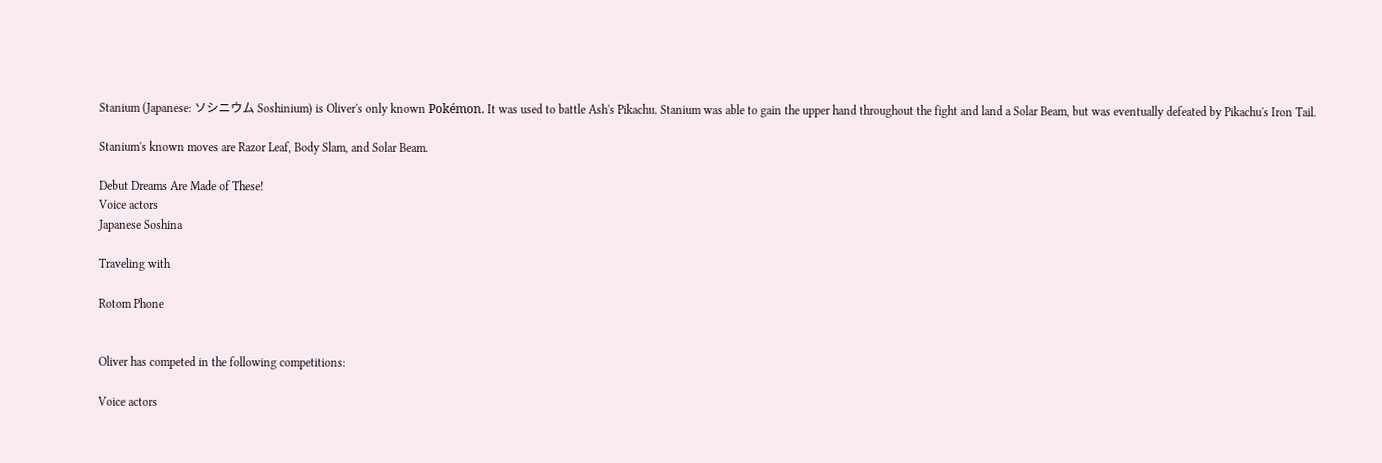Stanium (Japanese: ソシニウム Soshinium) is Oliver's only known Pokémon. It was used to battle Ash's Pikachu. Stanium was able to gain the upper hand throughout the fight and land a Solar Beam, but was eventually defeated by Pikachu's Iron Tail.

Stanium's known moves are Razor Leaf, Body Slam, and Solar Beam.

Debut Dreams Are Made of These!
Voice actors
Japanese Soshina

Traveling with

Rotom Phone


Oliver has competed in the following competitions:

Voice actors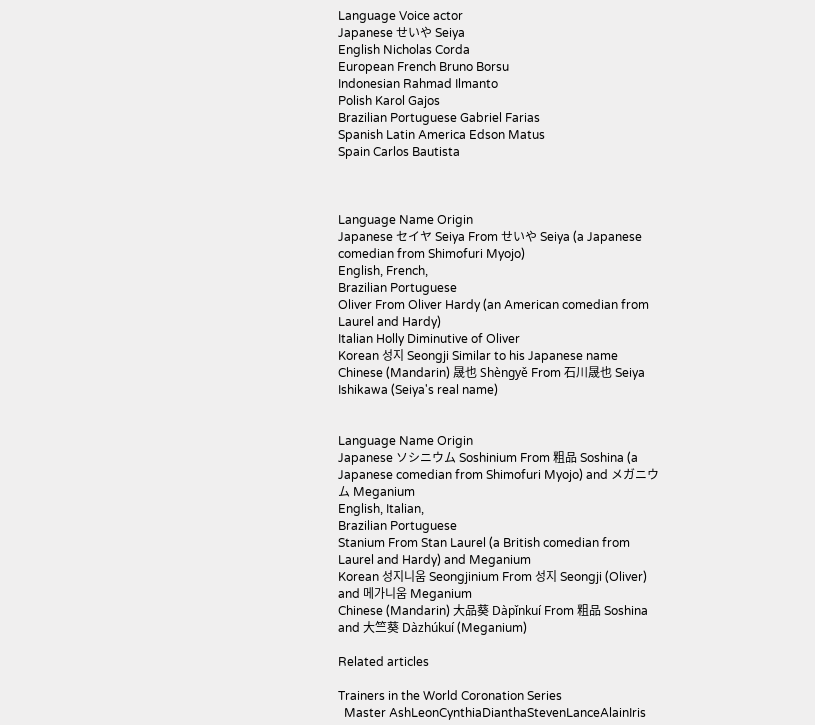Language Voice actor
Japanese せいや Seiya
English Nicholas Corda
European French Bruno Borsu
Indonesian Rahmad Ilmanto
Polish Karol Gajos
Brazilian Portuguese Gabriel Farias
Spanish Latin America Edson Matus
Spain Carlos Bautista



Language Name Origin
Japanese セイヤ Seiya From せいや Seiya (a Japanese comedian from Shimofuri Myojo)
English, French,
Brazilian Portuguese
Oliver From Oliver Hardy (an American comedian from Laurel and Hardy)
Italian Holly Diminutive of Oliver
Korean 성지 Seongji Similar to his Japanese name
Chinese (Mandarin) 晟也 Shèngyě From 石川晟也 Seiya Ishikawa (Seiya's real name)


Language Name Origin
Japanese ソシニウム Soshinium From 粗品 Soshina (a Japanese comedian from Shimofuri Myojo) and メガニウム Meganium
English, Italian,
Brazilian Portuguese
Stanium From Stan Laurel (a British comedian from Laurel and Hardy) and Meganium
Korean 성지니움 Seongjinium From 성지 Seongji (Oliver) and 메가니움 Meganium
Chinese (Mandarin) 大品葵 Dàpǐnkuí From 粗品 Soshina and 大竺葵 Dàzhúkuí (Meganium)

Related articles

Trainers in the World Coronation Series
  Master AshLeonCynthiaDianthaStevenLanceAlainIris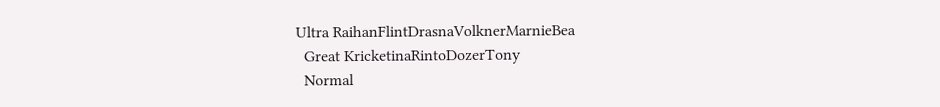Ultra RaihanFlintDrasnaVolknerMarnieBea
  Great KricketinaRintoDozerTony
  Normal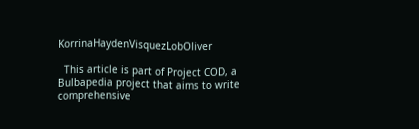KorrinaHaydenVisquezLobOliver

  This article is part of Project COD, a Bulbapedia project that aims to write comprehensive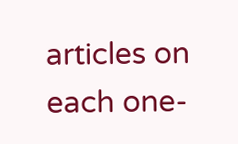articles on each one-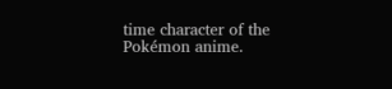time character of the Pokémon anime.